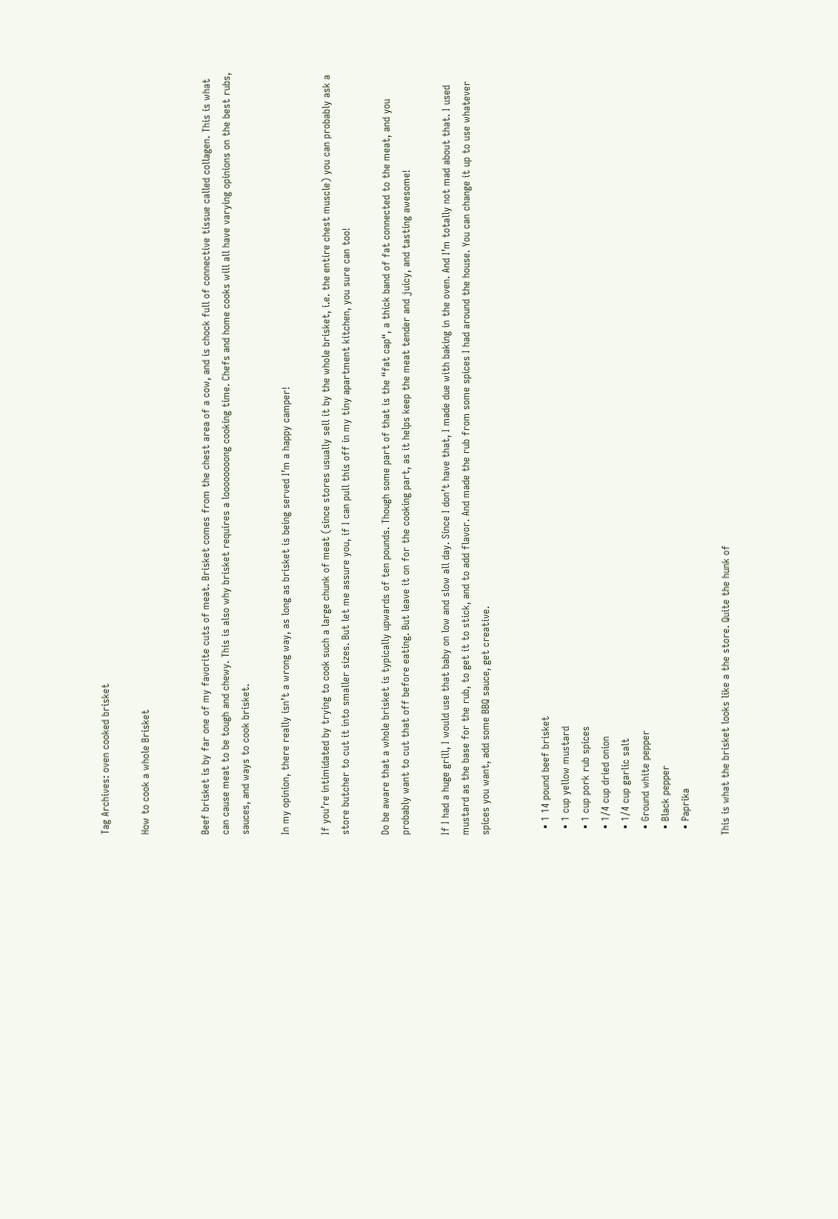Tag Archives: oven cooked brisket

How to cook a whole Brisket


Beef brisket is by far one of my favorite cuts of meat. Brisket comes from the chest area of a cow, and is chock full of connective tissue called collagen. This is what can cause meat to be tough and chewy. This is also why brisket requires a loooooooong cooking time. Chefs and home cooks will all have varying opinions on the best rubs, sauces, and ways to cook brisket.

In my opinion, there really isn’t a wrong way, as long as brisket is being served I’m a happy camper!

If you’re intimidated by trying to cook such a large chunk of meat (since stores usually sell it by the whole brisket, i.e. the entire chest muscle) you can probably ask a store butcher to cut it into smaller sizes. But let me assure you, if I can pull this off in my tiny apartment kitchen, you sure can too!

Do be aware that a whole brisket is typically upwards of ten pounds. Though some part of that is the “fat cap“, a thick band of fat connected to the meat, and you probably want to cut that off before eating. But leave it on for the cooking part, as it helps keep the meat tender and juicy, and tasting awesome!

If I had a huge grill, I would use that baby on low and slow all day. Since I don’t have that, I made due with baking in the oven. And I’m totally not mad about that. I used mustard as the base for the rub, to get it to stick, and to add flavor. And made the rub from some spices I had around the house. You can change it up to use whatever spices you want, add some BBQ sauce, get creative.


  • 1 14 pound beef brisket
  • 1 cup yellow mustard
  • 1 cup pork rub spices
  • 1/4 cup dried onion
  • 1/4 cup garlic salt
  • Ground white pepper
  • Black pepper
  • Paprika

This is what the brisket looks like a the store. Quite the hunk of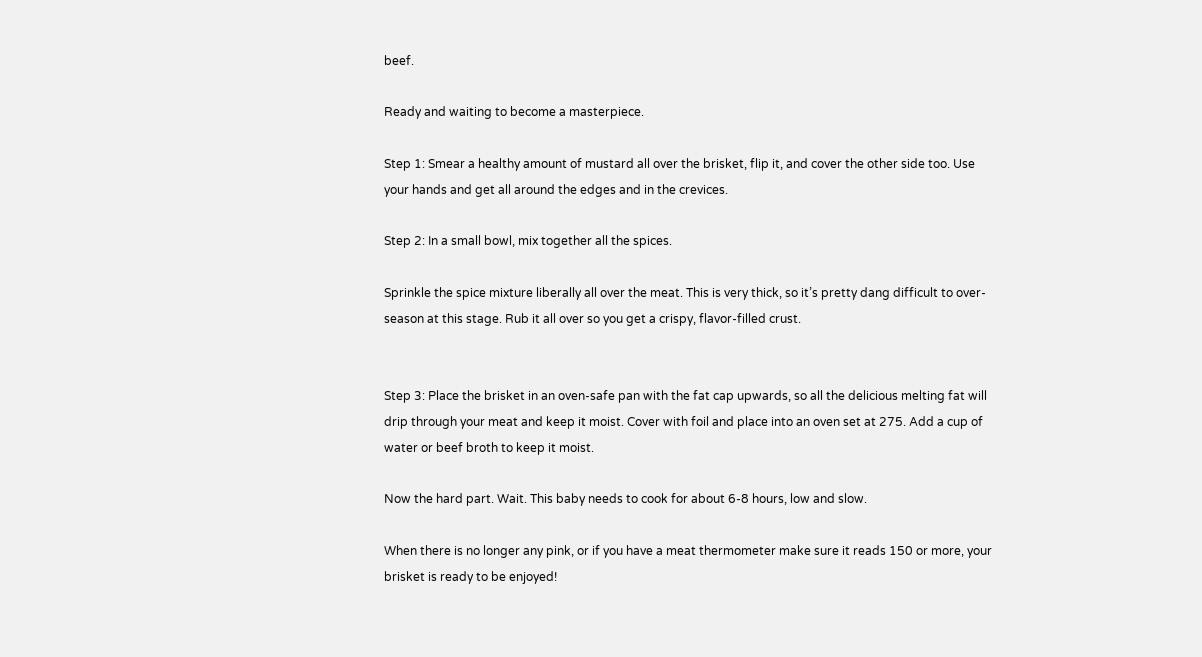beef.

Ready and waiting to become a masterpiece.

Step 1: Smear a healthy amount of mustard all over the brisket, flip it, and cover the other side too. Use your hands and get all around the edges and in the crevices.

Step 2: In a small bowl, mix together all the spices.

Sprinkle the spice mixture liberally all over the meat. This is very thick, so it’s pretty dang difficult to over-season at this stage. Rub it all over so you get a crispy, flavor-filled crust.


Step 3: Place the brisket in an oven-safe pan with the fat cap upwards, so all the delicious melting fat will drip through your meat and keep it moist. Cover with foil and place into an oven set at 275. Add a cup of water or beef broth to keep it moist.

Now the hard part. Wait. This baby needs to cook for about 6-8 hours, low and slow.

When there is no longer any pink, or if you have a meat thermometer make sure it reads 150 or more, your brisket is ready to be enjoyed!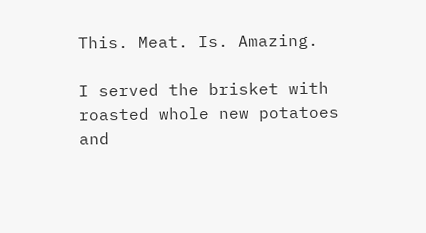This. Meat. Is. Amazing.

I served the brisket with roasted whole new potatoes and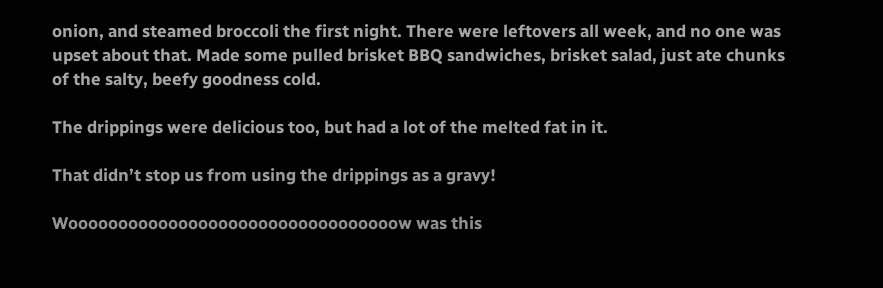onion, and steamed broccoli the first night. There were leftovers all week, and no one was upset about that. Made some pulled brisket BBQ sandwiches, brisket salad, just ate chunks of the salty, beefy goodness cold.

The drippings were delicious too, but had a lot of the melted fat in it.

That didn’t stop us from using the drippings as a gravy!

Wooooooooooooooooooooooooooooooooow was this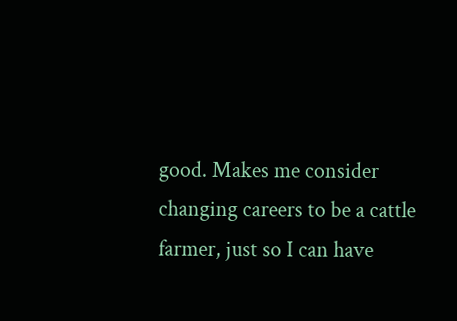good. Makes me consider changing careers to be a cattle farmer, just so I can have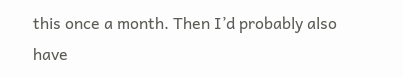this once a month. Then I’d probably also have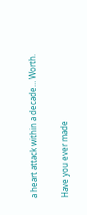a heart attack within a decade… Worth.

Have you ever made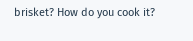brisket? How do you cook it?